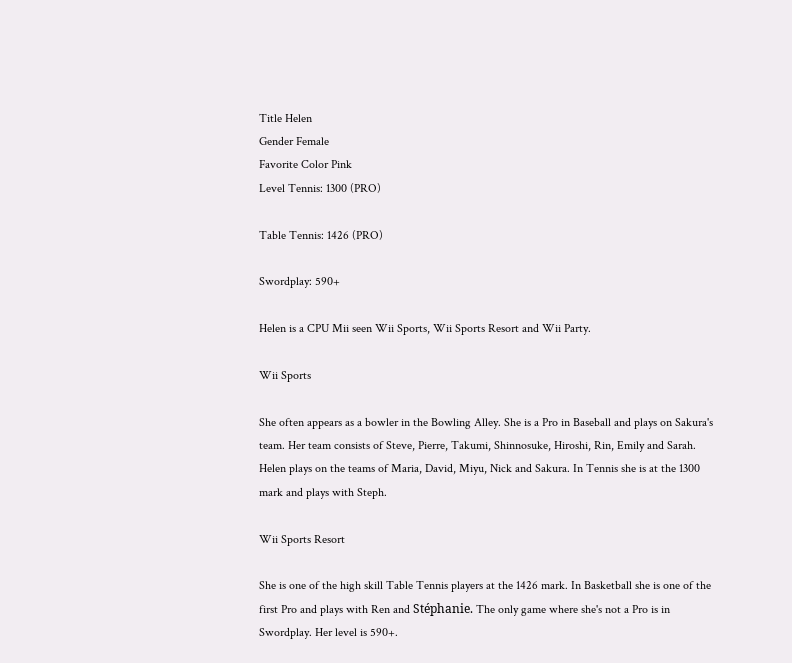Title Helen
Gender Female
Favorite Color Pink
Level Tennis: 1300 (PRO)

Table Tennis: 1426 (PRO)

Swordplay: 590+

Helen is a CPU Mii seen Wii Sports, Wii Sports Resort and Wii Party.

Wii Sports

She often appears as a bowler in the Bowling Alley. She is a Pro in Baseball and plays on Sakura's team. Her team consists of Steve, Pierre, Takumi, Shinnosuke, Hiroshi, Rin, Emily and Sarah. Helen plays on the teams of Maria, David, Miyu, Nick and Sakura. In Tennis she is at the 1300 mark and plays with Steph.

Wii Sports Resort

She is one of the high skill Table Tennis players at the 1426 mark. In Basketball she is one of the first Pro and plays with Ren and Stéphanie. The only game where she's not a Pro is in Swordplay. Her level is 590+.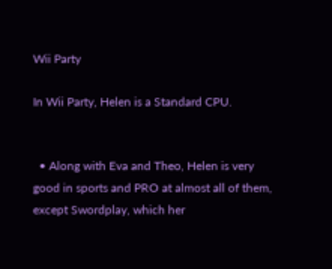Wii Party

In Wii Party, Helen is a Standard CPU.


  • Along with Eva and Theo, Helen is very good in sports and PRO at almost all of them, except Swordplay, which her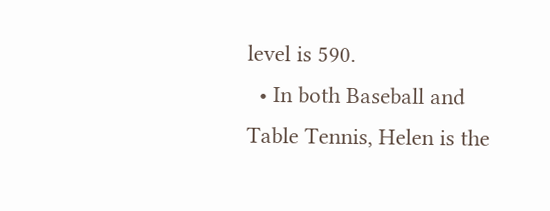level is 590.
  • In both Baseball and Table Tennis, Helen is the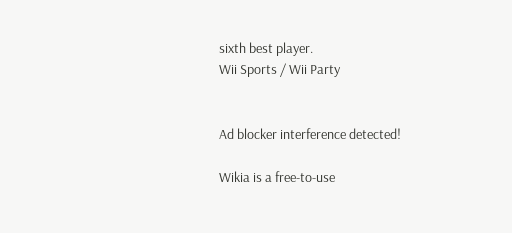sixth best player.
Wii Sports / Wii Party


Ad blocker interference detected!

Wikia is a free-to-use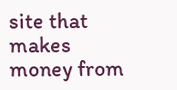site that makes money from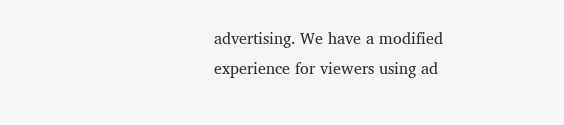advertising. We have a modified experience for viewers using ad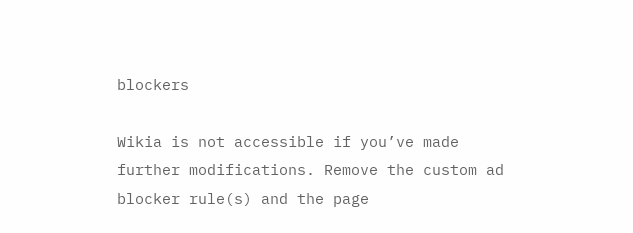blockers

Wikia is not accessible if you’ve made further modifications. Remove the custom ad blocker rule(s) and the page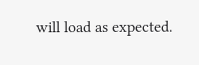will load as expected.